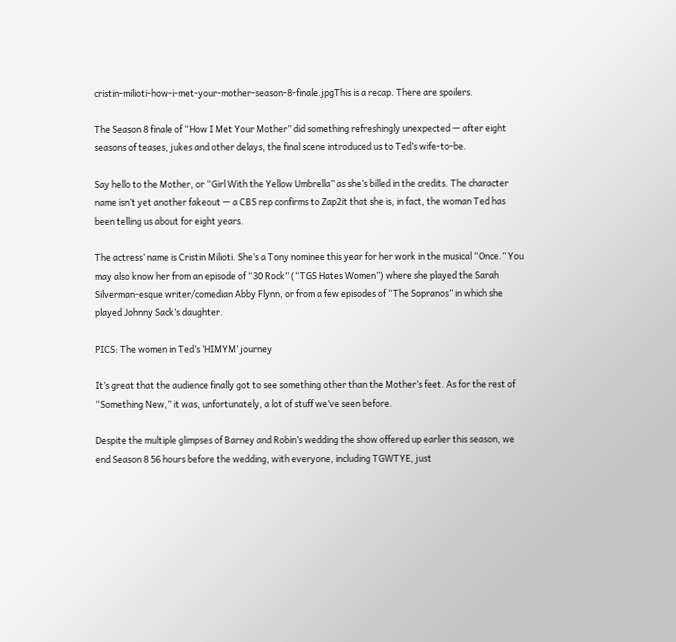cristin-milioti-how-i-met-your-mother-season-8-finale.jpgThis is a recap. There are spoilers.

The Season 8 finale of “How I Met Your Mother” did something refreshingly unexpected — after eight seasons of teases, jukes and other delays, the final scene introduced us to Ted’s wife-to-be.

Say hello to the Mother, or “Girl With the Yellow Umbrella” as she’s billed in the credits. The character name isn’t yet another fakeout — a CBS rep confirms to Zap2it that she is, in fact, the woman Ted has been telling us about for eight years.

The actress’ name is Cristin Milioti. She’s a Tony nominee this year for her work in the musical “Once.” You may also know her from an episode of “30 Rock” (“TGS Hates Women”) where she played the Sarah Silverman-esque writer/comedian Abby Flynn, or from a few episodes of “The Sopranos” in which she played Johnny Sack’s daughter.

PICS: The women in Ted’s ‘HIMYM’ journey

It’s great that the audience finally got to see something other than the Mother’s feet. As for the rest of “Something New,” it was, unfortunately, a lot of stuff we’ve seen before.

Despite the multiple glimpses of Barney and Robin’s wedding the show offered up earlier this season, we end Season 8 56 hours before the wedding, with everyone, including TGWTYE, just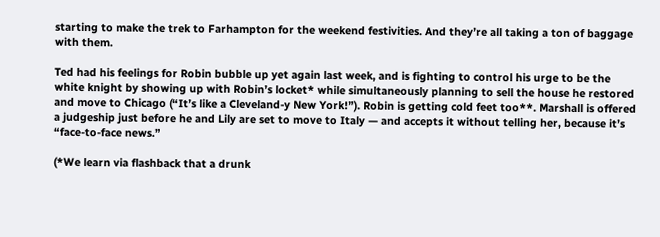starting to make the trek to Farhampton for the weekend festivities. And they’re all taking a ton of baggage with them.

Ted had his feelings for Robin bubble up yet again last week, and is fighting to control his urge to be the white knight by showing up with Robin’s locket* while simultaneously planning to sell the house he restored and move to Chicago (“It’s like a Cleveland-y New York!”). Robin is getting cold feet too**. Marshall is offered a judgeship just before he and Lily are set to move to Italy — and accepts it without telling her, because it’s “face-to-face news.”

(*We learn via flashback that a drunk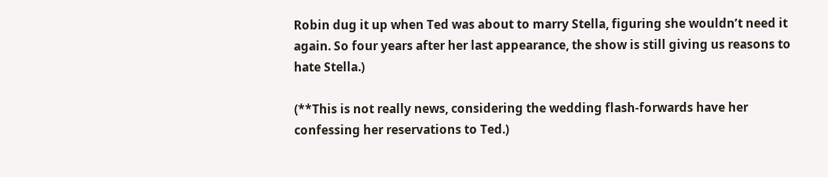Robin dug it up when Ted was about to marry Stella, figuring she wouldn’t need it again. So four years after her last appearance, the show is still giving us reasons to hate Stella.)

(**This is not really news, considering the wedding flash-forwards have her confessing her reservations to Ted.)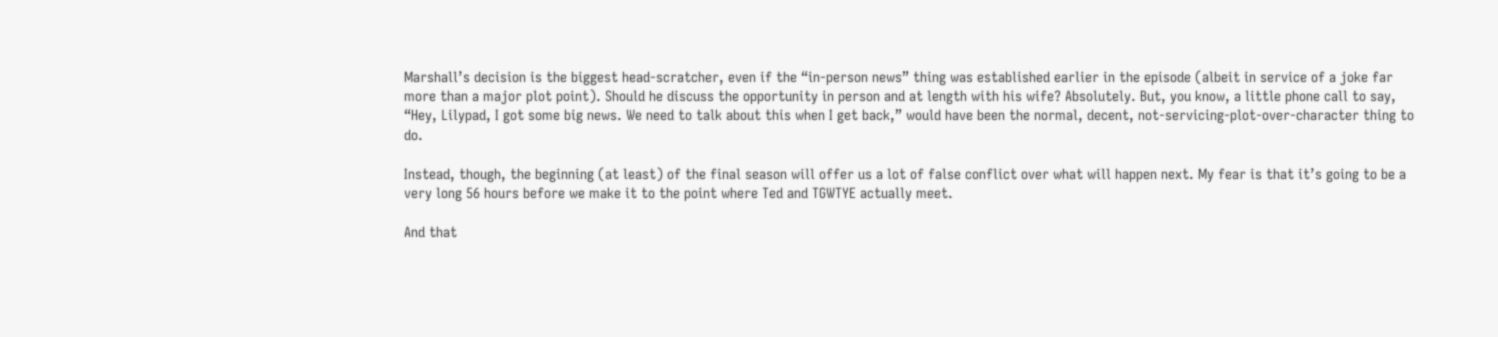Marshall’s decision is the biggest head-scratcher, even if the “in-person news” thing was established earlier in the episode (albeit in service of a joke far more than a major plot point). Should he discuss the opportunity in person and at length with his wife? Absolutely. But, you know, a little phone call to say, “Hey, Lilypad, I got some big news. We need to talk about this when I get back,” would have been the normal, decent, not-servicing-plot-over-character thing to do.

Instead, though, the beginning (at least) of the final season will offer us a lot of false conflict over what will happen next. My fear is that it’s going to be a very long 56 hours before we make it to the point where Ted and TGWTYE actually meet.

And that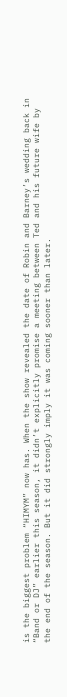is the biggest problem “HIMYM” now has. When the show revealed the date of Robin and Barney’s wedding back in “Band or DJ” earlier this season, it didn’t explicitly promise a meeting between Ted and his future wife by the end of the season. But it did strongly imply it was coming sooner than later.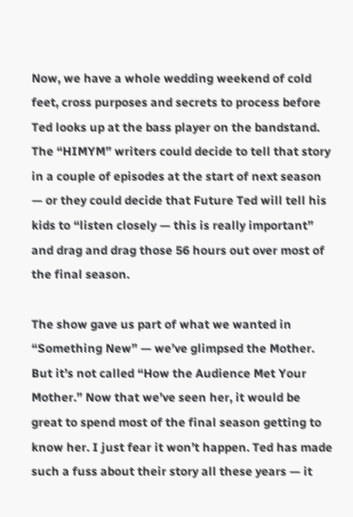Now, we have a whole wedding weekend of cold feet, cross purposes and secrets to process before Ted looks up at the bass player on the bandstand. The “HIMYM” writers could decide to tell that story in a couple of episodes at the start of next season — or they could decide that Future Ted will tell his kids to “listen closely — this is really important” and drag and drag those 56 hours out over most of the final season.

The show gave us part of what we wanted in “Something New” — we’ve glimpsed the Mother. But it’s not called “How the Audience Met Your Mother.” Now that we’ve seen her, it would be great to spend most of the final season getting to know her. I just fear it won’t happen. Ted has made such a fuss about their story all these years — it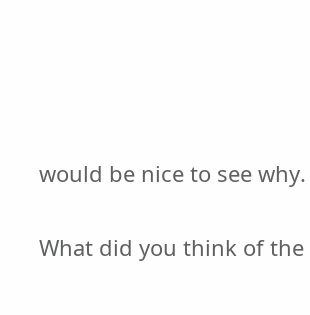would be nice to see why.

What did you think of the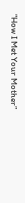“How I Met Your Mother”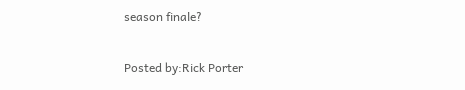season finale?

Posted by:Rick Porter